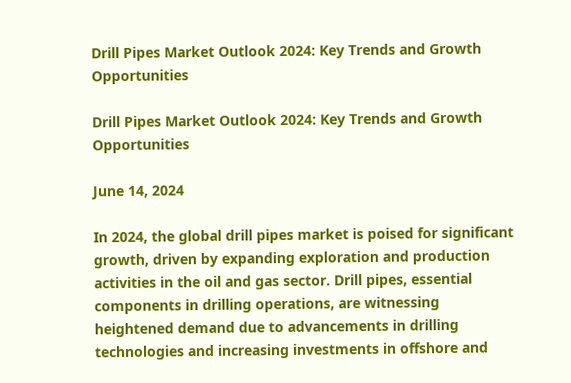Drill Pipes Market Outlook 2024: Key Trends and Growth Opportunities

Drill Pipes Market Outlook 2024: Key Trends and Growth Opportunities

June 14, 2024

In 2024, the global drill pipes market is poised for significant growth, driven by expanding exploration and production activities in the oil and gas sector. Drill pipes, essential components in drilling operations, are witnessing heightened demand due to advancements in drilling technologies and increasing investments in offshore and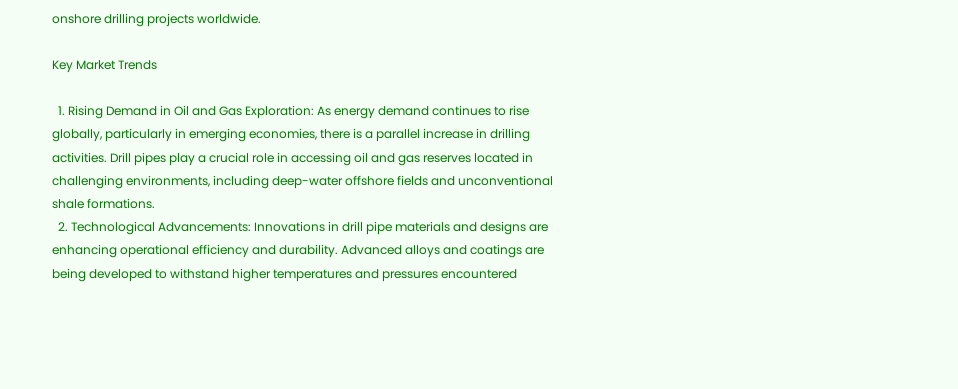onshore drilling projects worldwide.

Key Market Trends

  1. Rising Demand in Oil and Gas Exploration: As energy demand continues to rise globally, particularly in emerging economies, there is a parallel increase in drilling activities. Drill pipes play a crucial role in accessing oil and gas reserves located in challenging environments, including deep-water offshore fields and unconventional shale formations.
  2. Technological Advancements: Innovations in drill pipe materials and designs are enhancing operational efficiency and durability. Advanced alloys and coatings are being developed to withstand higher temperatures and pressures encountered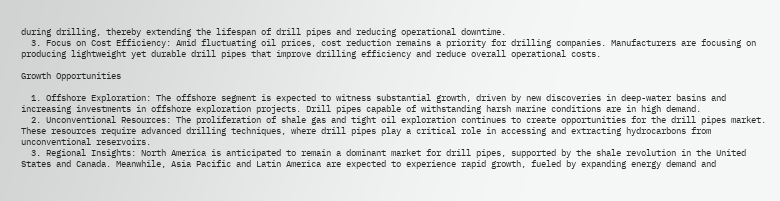during drilling, thereby extending the lifespan of drill pipes and reducing operational downtime.
  3. Focus on Cost Efficiency: Amid fluctuating oil prices, cost reduction remains a priority for drilling companies. Manufacturers are focusing on producing lightweight yet durable drill pipes that improve drilling efficiency and reduce overall operational costs.

Growth Opportunities

  1. Offshore Exploration: The offshore segment is expected to witness substantial growth, driven by new discoveries in deep-water basins and increasing investments in offshore exploration projects. Drill pipes capable of withstanding harsh marine conditions are in high demand.
  2. Unconventional Resources: The proliferation of shale gas and tight oil exploration continues to create opportunities for the drill pipes market. These resources require advanced drilling techniques, where drill pipes play a critical role in accessing and extracting hydrocarbons from unconventional reservoirs.
  3. Regional Insights: North America is anticipated to remain a dominant market for drill pipes, supported by the shale revolution in the United States and Canada. Meanwhile, Asia Pacific and Latin America are expected to experience rapid growth, fueled by expanding energy demand and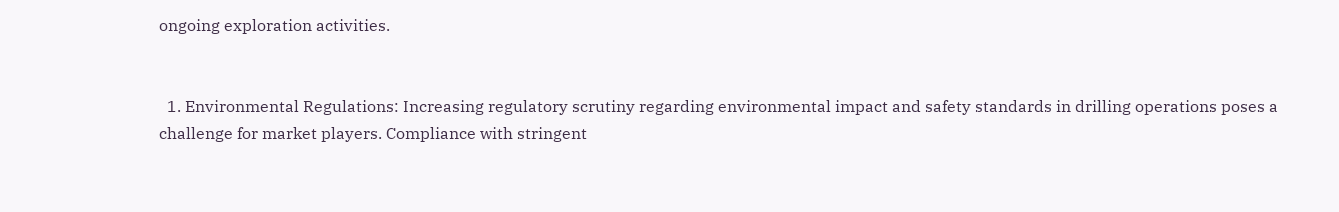ongoing exploration activities.


  1. Environmental Regulations: Increasing regulatory scrutiny regarding environmental impact and safety standards in drilling operations poses a challenge for market players. Compliance with stringent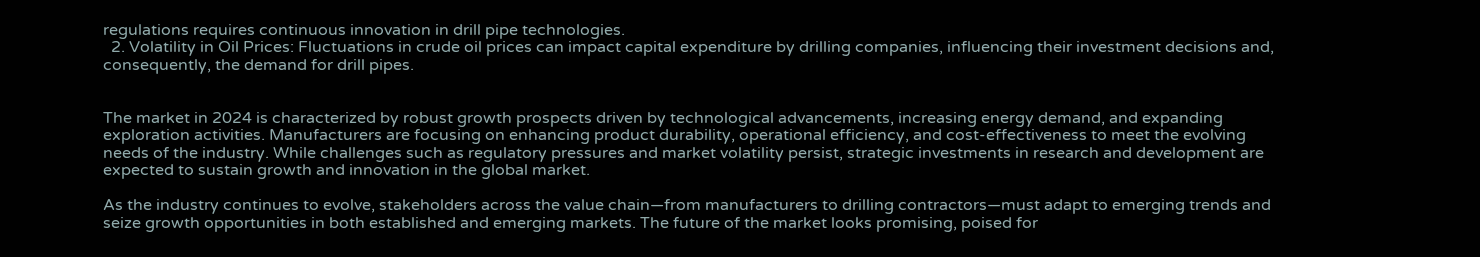regulations requires continuous innovation in drill pipe technologies.
  2. Volatility in Oil Prices: Fluctuations in crude oil prices can impact capital expenditure by drilling companies, influencing their investment decisions and, consequently, the demand for drill pipes.


The market in 2024 is characterized by robust growth prospects driven by technological advancements, increasing energy demand, and expanding exploration activities. Manufacturers are focusing on enhancing product durability, operational efficiency, and cost-effectiveness to meet the evolving needs of the industry. While challenges such as regulatory pressures and market volatility persist, strategic investments in research and development are expected to sustain growth and innovation in the global market.

As the industry continues to evolve, stakeholders across the value chain—from manufacturers to drilling contractors—must adapt to emerging trends and seize growth opportunities in both established and emerging markets. The future of the market looks promising, poised for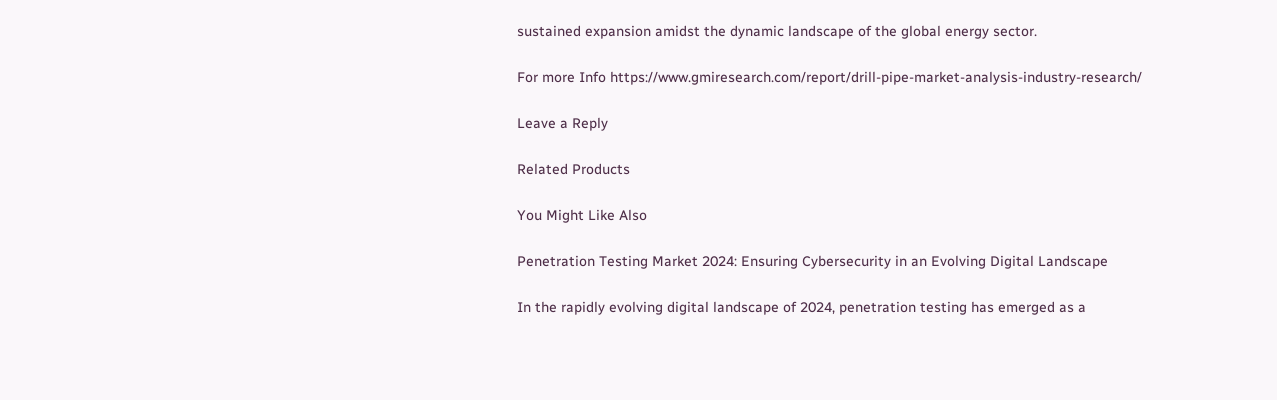sustained expansion amidst the dynamic landscape of the global energy sector.

For more Info https://www.gmiresearch.com/report/drill-pipe-market-analysis-industry-research/

Leave a Reply

Related Products

You Might Like Also

Penetration Testing Market 2024: Ensuring Cybersecurity in an Evolving Digital Landscape

In the rapidly evolving digital landscape of 2024, penetration testing has emerged as a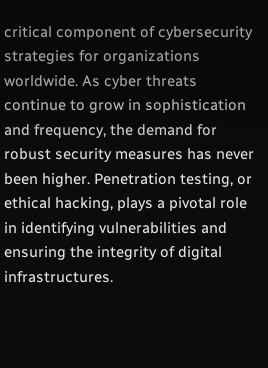critical component of cybersecurity strategies for organizations worldwide. As cyber threats continue to grow in sophistication and frequency, the demand for robust security measures has never been higher. Penetration testing, or ethical hacking, plays a pivotal role in identifying vulnerabilities and ensuring the integrity of digital infrastructures.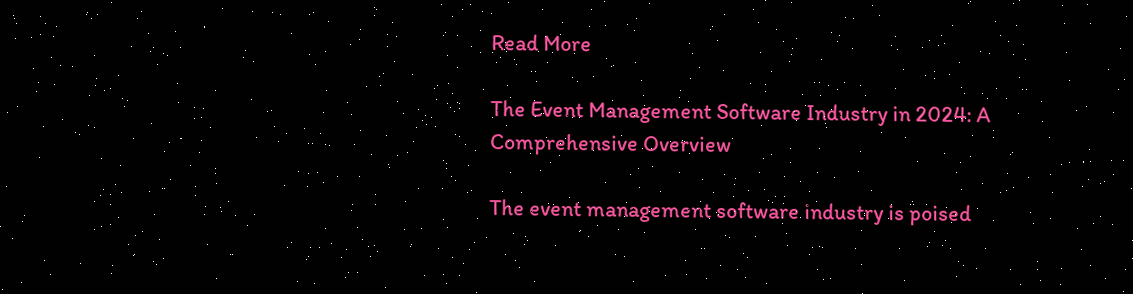Read More

The Event Management Software Industry in 2024: A Comprehensive Overview

The event management software industry is poised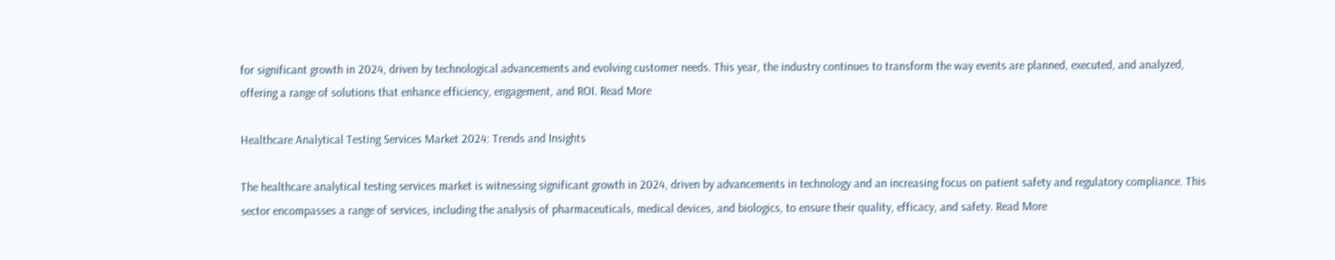for significant growth in 2024, driven by technological advancements and evolving customer needs. This year, the industry continues to transform the way events are planned, executed, and analyzed, offering a range of solutions that enhance efficiency, engagement, and ROI. Read More

Healthcare Analytical Testing Services Market 2024: Trends and Insights

The healthcare analytical testing services market is witnessing significant growth in 2024, driven by advancements in technology and an increasing focus on patient safety and regulatory compliance. This sector encompasses a range of services, including the analysis of pharmaceuticals, medical devices, and biologics, to ensure their quality, efficacy, and safety. Read More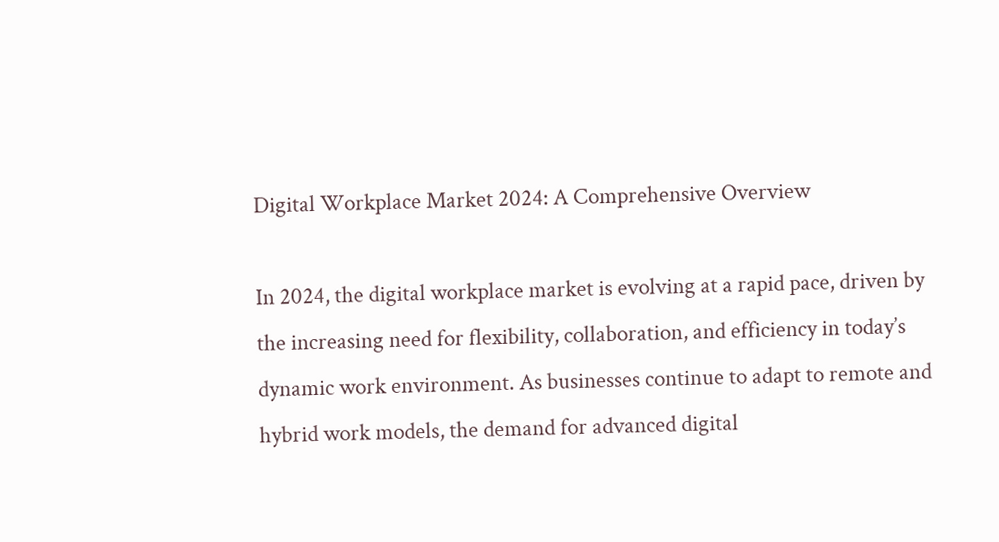Digital Workplace Market 2024: A Comprehensive Overview

In 2024, the digital workplace market is evolving at a rapid pace, driven by the increasing need for flexibility, collaboration, and efficiency in today’s dynamic work environment. As businesses continue to adapt to remote and hybrid work models, the demand for advanced digital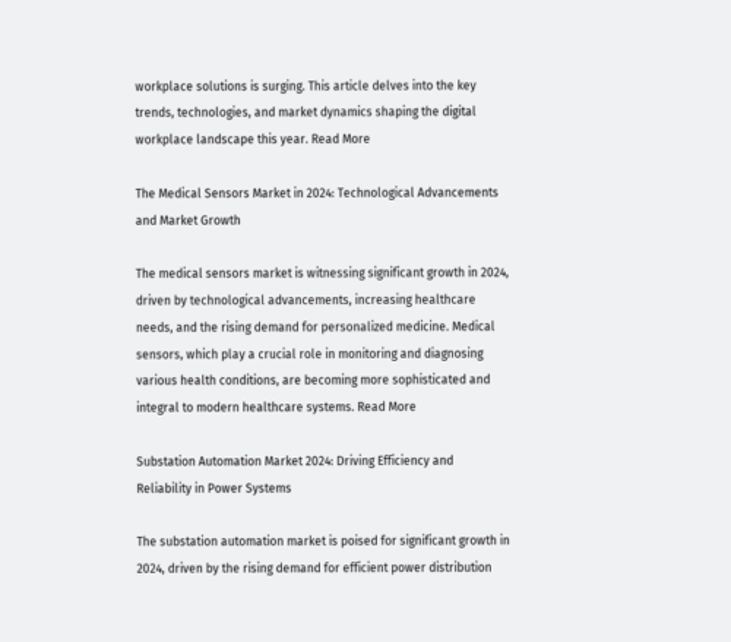workplace solutions is surging. This article delves into the key trends, technologies, and market dynamics shaping the digital workplace landscape this year. Read More

The Medical Sensors Market in 2024: Technological Advancements and Market Growth

The medical sensors market is witnessing significant growth in 2024, driven by technological advancements, increasing healthcare needs, and the rising demand for personalized medicine. Medical sensors, which play a crucial role in monitoring and diagnosing various health conditions, are becoming more sophisticated and integral to modern healthcare systems. Read More

Substation Automation Market 2024: Driving Efficiency and Reliability in Power Systems

The substation automation market is poised for significant growth in 2024, driven by the rising demand for efficient power distribution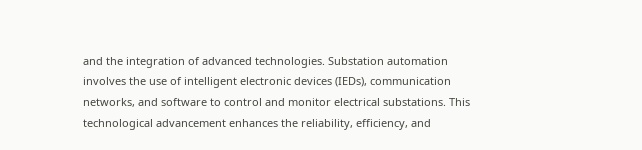and the integration of advanced technologies. Substation automation involves the use of intelligent electronic devices (IEDs), communication networks, and software to control and monitor electrical substations. This technological advancement enhances the reliability, efficiency, and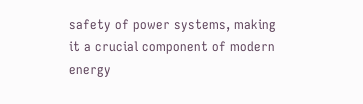safety of power systems, making it a crucial component of modern energy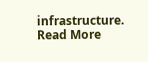infrastructure. Read More